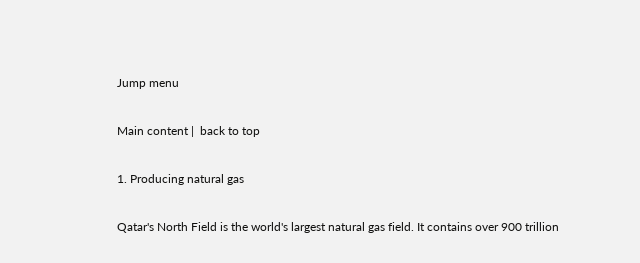Jump menu

Main content |  back to top

1. Producing natural gas

Qatar's North Field is the world's largest natural gas field. It contains over 900 trillion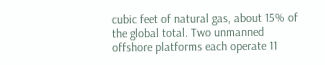cubic feet of natural gas, about 15% of the global total. Two unmanned offshore platforms each operate 11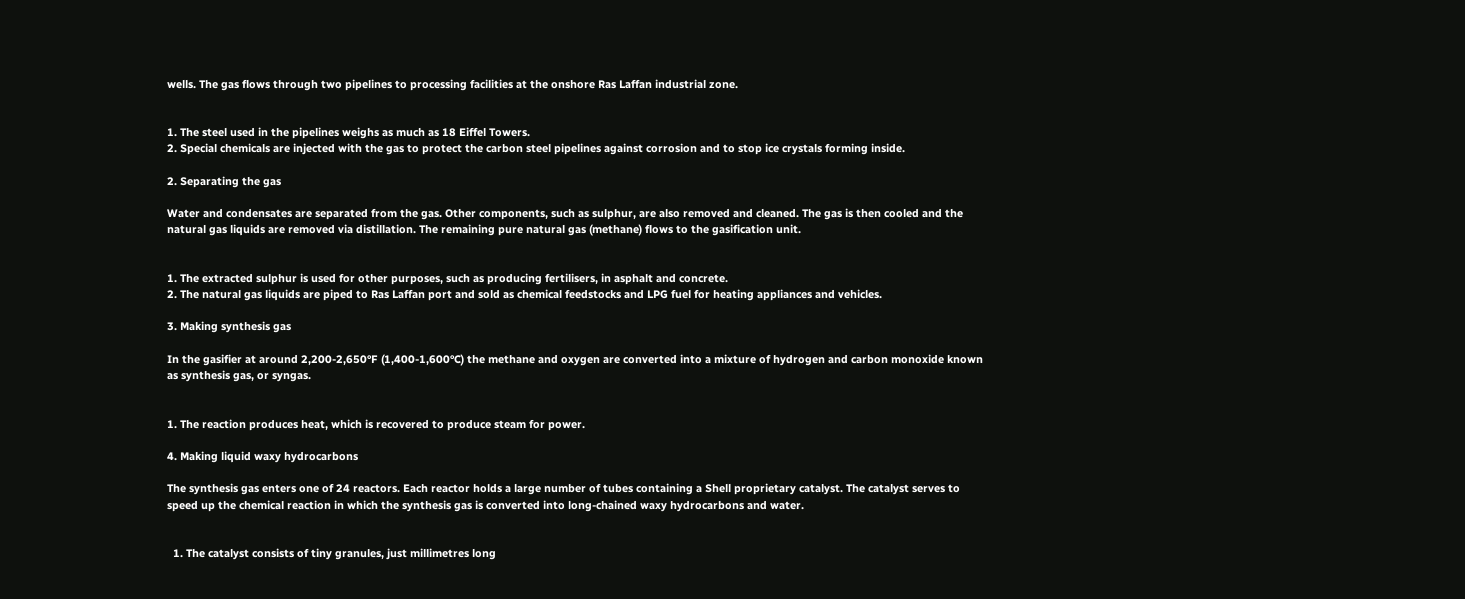wells. The gas flows through two pipelines to processing facilities at the onshore Ras Laffan industrial zone.


1. The steel used in the pipelines weighs as much as 18 Eiffel Towers.
2. Special chemicals are injected with the gas to protect the carbon steel pipelines against corrosion and to stop ice crystals forming inside.

2. Separating the gas

Water and condensates are separated from the gas. Other components, such as sulphur, are also removed and cleaned. The gas is then cooled and the natural gas liquids are removed via distillation. The remaining pure natural gas (methane) flows to the gasification unit.


1. The extracted sulphur is used for other purposes, such as producing fertilisers, in asphalt and concrete.
2. The natural gas liquids are piped to Ras Laffan port and sold as chemical feedstocks and LPG fuel for heating appliances and vehicles.

3. Making synthesis gas

In the gasifier at around 2,200-2,650°F (1,400-1,600°C) the methane and oxygen are converted into a mixture of hydrogen and carbon monoxide known as synthesis gas, or syngas.


1. The reaction produces heat, which is recovered to produce steam for power.

4. Making liquid waxy hydrocarbons

The synthesis gas enters one of 24 reactors. Each reactor holds a large number of tubes containing a Shell proprietary catalyst. The catalyst serves to speed up the chemical reaction in which the synthesis gas is converted into long-chained waxy hydrocarbons and water.


  1. The catalyst consists of tiny granules, just millimetres long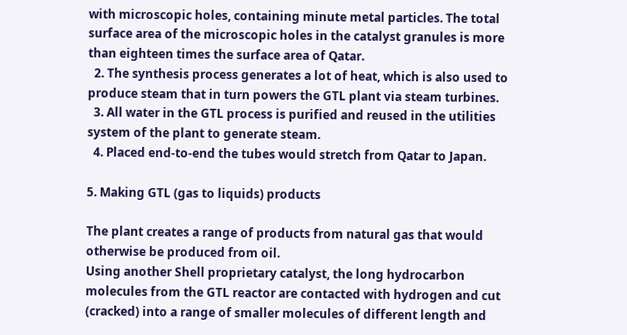with microscopic holes, containing minute metal particles. The total surface area of the microscopic holes in the catalyst granules is more than eighteen times the surface area of Qatar.
  2. The synthesis process generates a lot of heat, which is also used to produce steam that in turn powers the GTL plant via steam turbines.
  3. All water in the GTL process is purified and reused in the utilities system of the plant to generate steam.
  4. Placed end-to-end the tubes would stretch from Qatar to Japan.

5. Making GTL (gas to liquids) products

The plant creates a range of products from natural gas that would otherwise be produced from oil.
Using another Shell proprietary catalyst, the long hydrocarbon molecules from the GTL reactor are contacted with hydrogen and cut (cracked) into a range of smaller molecules of different length and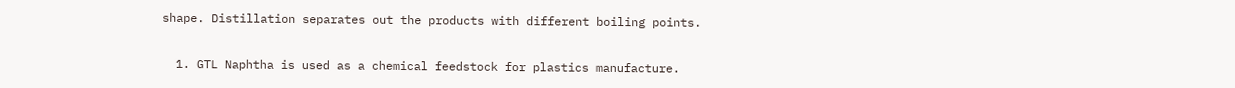shape. Distillation separates out the products with different boiling points.


  1. GTL Naphtha is used as a chemical feedstock for plastics manufacture.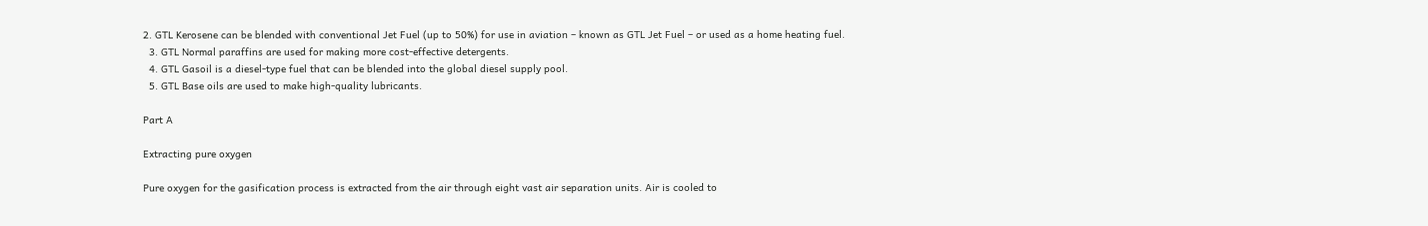2. GTL Kerosene can be blended with conventional Jet Fuel (up to 50%) for use in aviation – known as GTL Jet Fuel – or used as a home heating fuel.
  3. GTL Normal paraffins are used for making more cost-effective detergents.
  4. GTL Gasoil is a diesel-type fuel that can be blended into the global diesel supply pool.
  5. GTL Base oils are used to make high-quality lubricants.

Part A

Extracting pure oxygen

Pure oxygen for the gasification process is extracted from the air through eight vast air separation units. Air is cooled to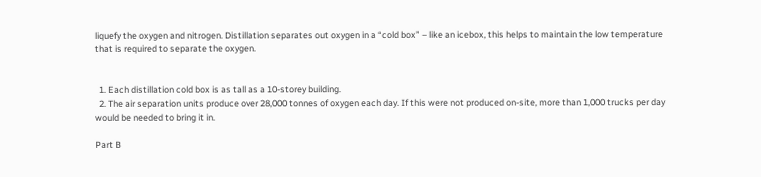liquefy the oxygen and nitrogen. Distillation separates out oxygen in a “cold box” – like an icebox, this helps to maintain the low temperature that is required to separate the oxygen.


  1. Each distillation cold box is as tall as a 10-storey building.
  2. The air separation units produce over 28,000 tonnes of oxygen each day. If this were not produced on-site, more than 1,000 trucks per day would be needed to bring it in.

Part B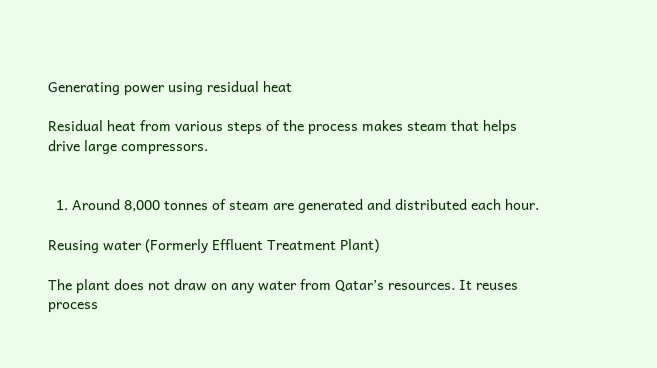Generating power using residual heat

Residual heat from various steps of the process makes steam that helps drive large compressors.


  1. Around 8,000 tonnes of steam are generated and distributed each hour.

Reusing water (Formerly Effluent Treatment Plant)

The plant does not draw on any water from Qatar’s resources. It reuses process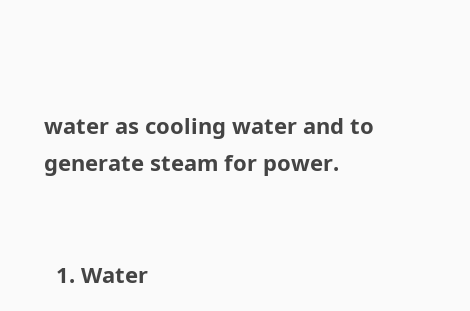water as cooling water and to generate steam for power.


  1. Water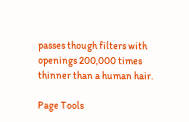passes though filters with openings 200,000 times thinner than a human hair.

Page Tools